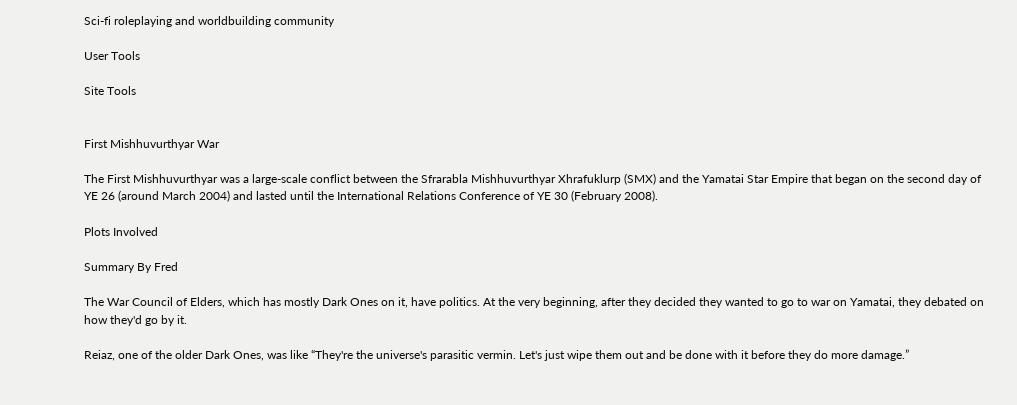Sci-fi roleplaying and worldbuilding community

User Tools

Site Tools


First Mishhuvurthyar War

The First Mishhuvurthyar was a large-scale conflict between the Sfrarabla Mishhuvurthyar Xhrafuklurp (SMX) and the Yamatai Star Empire that began on the second day of YE 26 (around March 2004) and lasted until the International Relations Conference of YE 30 (February 2008).

Plots Involved

Summary By Fred

The War Council of Elders, which has mostly Dark Ones on it, have politics. At the very beginning, after they decided they wanted to go to war on Yamatai, they debated on how they'd go by it.

Reiaz, one of the older Dark Ones, was like “They're the universe's parasitic vermin. Let's just wipe them out and be done with it before they do more damage.”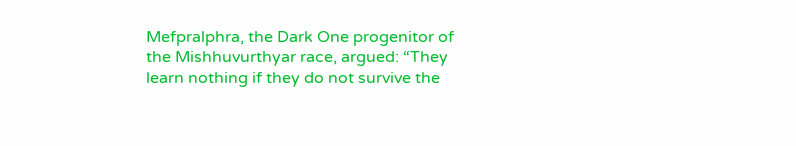Mefpralphra, the Dark One progenitor of the Mishhuvurthyar race, argued: “They learn nothing if they do not survive the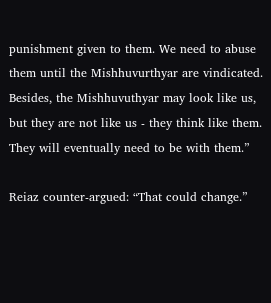punishment given to them. We need to abuse them until the Mishhuvurthyar are vindicated. Besides, the Mishhuvuthyar may look like us, but they are not like us - they think like them. They will eventually need to be with them.”

Reiaz counter-argued: “That could change.”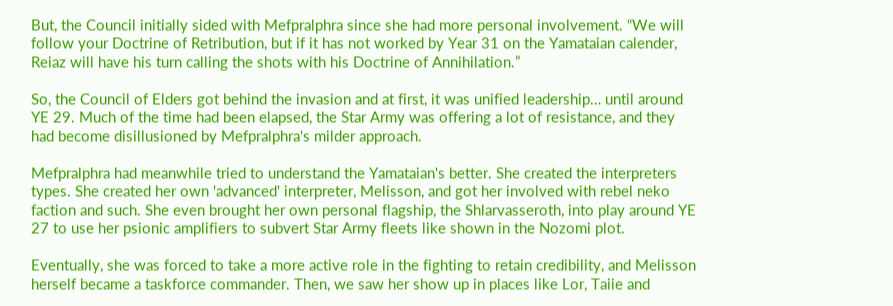But, the Council initially sided with Mefpralphra since she had more personal involvement. “We will follow your Doctrine of Retribution, but if it has not worked by Year 31 on the Yamataian calender, Reiaz will have his turn calling the shots with his Doctrine of Annihilation.”

So, the Council of Elders got behind the invasion and at first, it was unified leadership… until around YE 29. Much of the time had been elapsed, the Star Army was offering a lot of resistance, and they had become disillusioned by Mefpralphra's milder approach.

Mefpralphra had meanwhile tried to understand the Yamataian's better. She created the interpreters types. She created her own 'advanced' interpreter, Melisson, and got her involved with rebel neko faction and such. She even brought her own personal flagship, the Shlarvasseroth, into play around YE 27 to use her psionic amplifiers to subvert Star Army fleets like shown in the Nozomi plot.

Eventually, she was forced to take a more active role in the fighting to retain credibility, and Melisson herself became a taskforce commander. Then, we saw her show up in places like Lor, Taiie and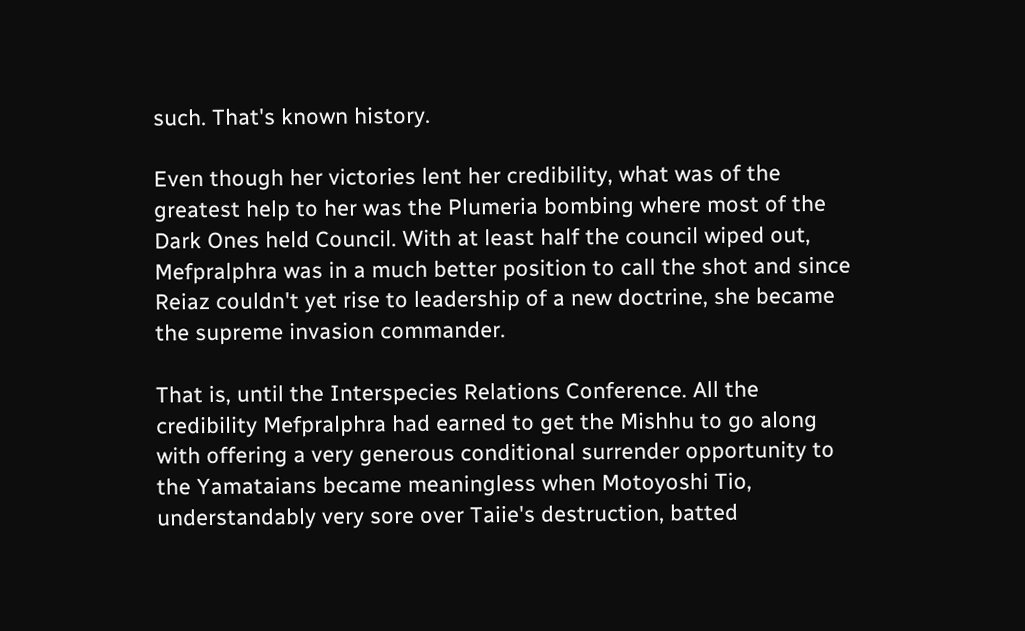such. That's known history.

Even though her victories lent her credibility, what was of the greatest help to her was the Plumeria bombing where most of the Dark Ones held Council. With at least half the council wiped out, Mefpralphra was in a much better position to call the shot and since Reiaz couldn't yet rise to leadership of a new doctrine, she became the supreme invasion commander.

That is, until the Interspecies Relations Conference. All the credibility Mefpralphra had earned to get the Mishhu to go along with offering a very generous conditional surrender opportunity to the Yamataians became meaningless when Motoyoshi Tio, understandably very sore over Taiie's destruction, batted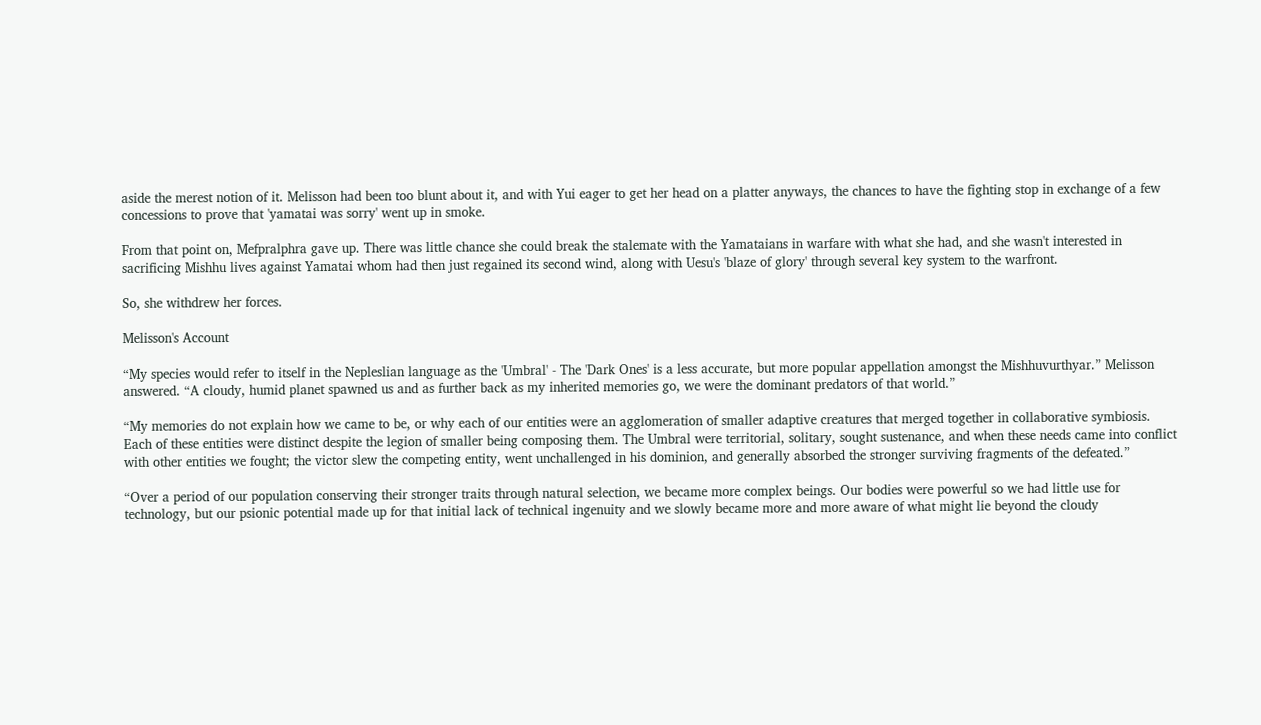aside the merest notion of it. Melisson had been too blunt about it, and with Yui eager to get her head on a platter anyways, the chances to have the fighting stop in exchange of a few concessions to prove that 'yamatai was sorry' went up in smoke.

From that point on, Mefpralphra gave up. There was little chance she could break the stalemate with the Yamataians in warfare with what she had, and she wasn't interested in sacrificing Mishhu lives against Yamatai whom had then just regained its second wind, along with Uesu's 'blaze of glory' through several key system to the warfront.

So, she withdrew her forces.

Melisson's Account

“My species would refer to itself in the Nepleslian language as the 'Umbral' - The 'Dark Ones' is a less accurate, but more popular appellation amongst the Mishhuvurthyar.” Melisson answered. “A cloudy, humid planet spawned us and as further back as my inherited memories go, we were the dominant predators of that world.”

“My memories do not explain how we came to be, or why each of our entities were an agglomeration of smaller adaptive creatures that merged together in collaborative symbiosis. Each of these entities were distinct despite the legion of smaller being composing them. The Umbral were territorial, solitary, sought sustenance, and when these needs came into conflict with other entities we fought; the victor slew the competing entity, went unchallenged in his dominion, and generally absorbed the stronger surviving fragments of the defeated.”

“Over a period of our population conserving their stronger traits through natural selection, we became more complex beings. Our bodies were powerful so we had little use for technology, but our psionic potential made up for that initial lack of technical ingenuity and we slowly became more and more aware of what might lie beyond the cloudy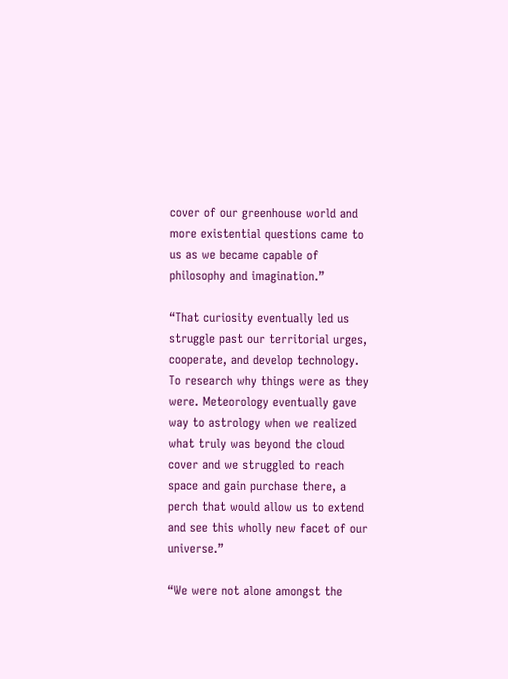cover of our greenhouse world and more existential questions came to us as we became capable of philosophy and imagination.”

“That curiosity eventually led us struggle past our territorial urges, cooperate, and develop technology. To research why things were as they were. Meteorology eventually gave way to astrology when we realized what truly was beyond the cloud cover and we struggled to reach space and gain purchase there, a perch that would allow us to extend and see this wholly new facet of our universe.”

“We were not alone amongst the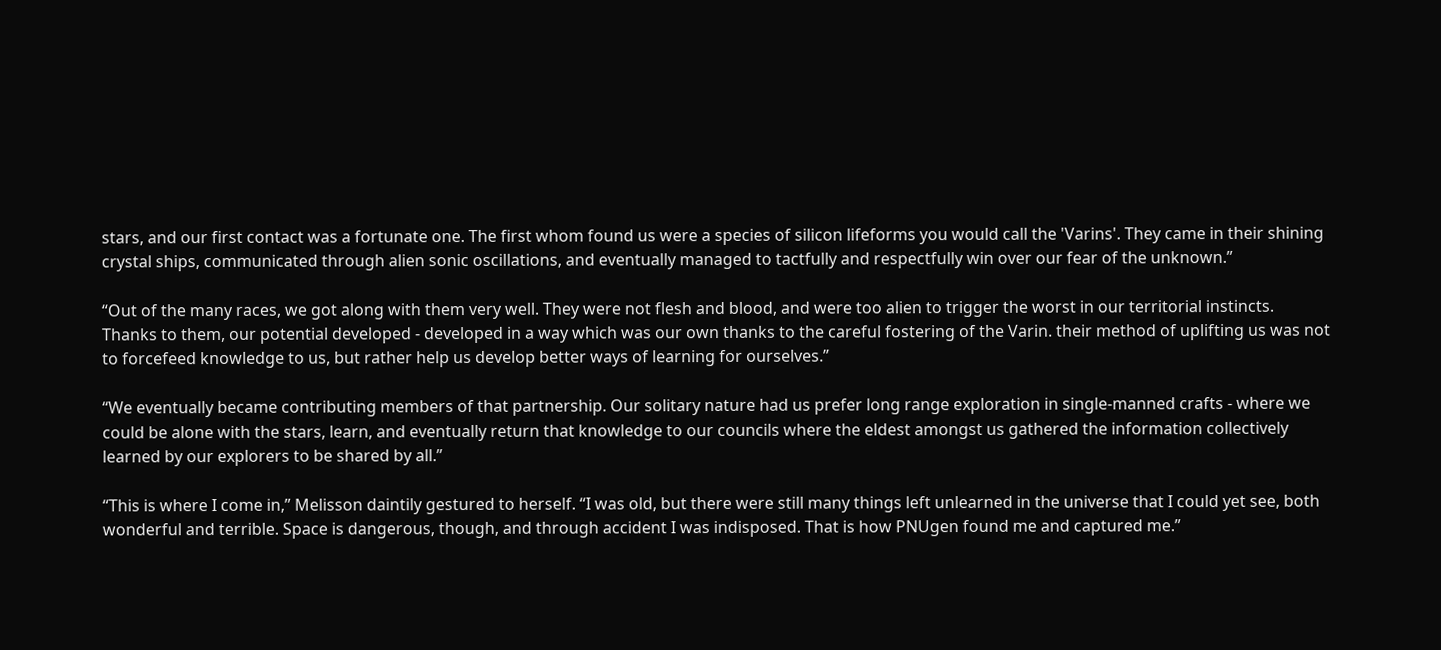stars, and our first contact was a fortunate one. The first whom found us were a species of silicon lifeforms you would call the 'Varins'. They came in their shining crystal ships, communicated through alien sonic oscillations, and eventually managed to tactfully and respectfully win over our fear of the unknown.”

“Out of the many races, we got along with them very well. They were not flesh and blood, and were too alien to trigger the worst in our territorial instincts. Thanks to them, our potential developed - developed in a way which was our own thanks to the careful fostering of the Varin. their method of uplifting us was not to forcefeed knowledge to us, but rather help us develop better ways of learning for ourselves.”

“We eventually became contributing members of that partnership. Our solitary nature had us prefer long range exploration in single-manned crafts - where we could be alone with the stars, learn, and eventually return that knowledge to our councils where the eldest amongst us gathered the information collectively learned by our explorers to be shared by all.”

“This is where I come in,” Melisson daintily gestured to herself. “I was old, but there were still many things left unlearned in the universe that I could yet see, both wonderful and terrible. Space is dangerous, though, and through accident I was indisposed. That is how PNUgen found me and captured me.”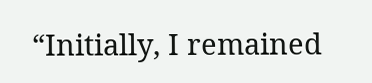“Initially, I remained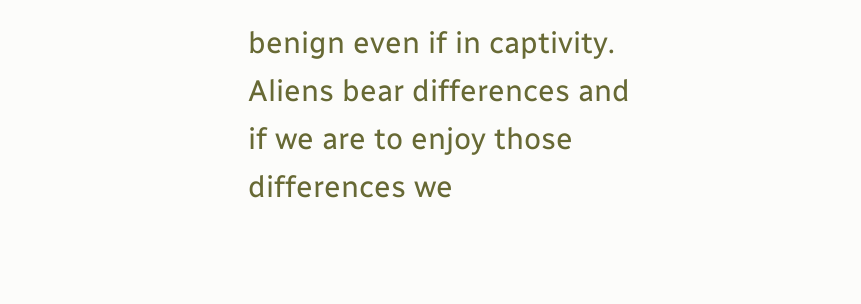benign even if in captivity. Aliens bear differences and if we are to enjoy those differences we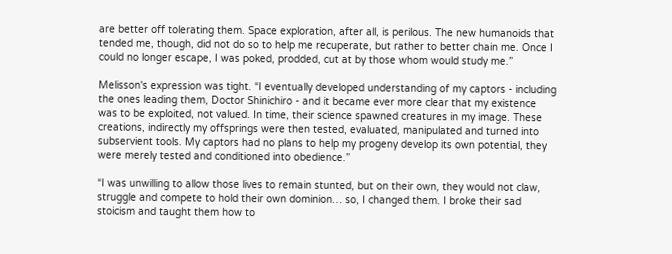are better off tolerating them. Space exploration, after all, is perilous. The new humanoids that tended me, though, did not do so to help me recuperate, but rather to better chain me. Once I could no longer escape, I was poked, prodded, cut at by those whom would study me.”

Melisson's expression was tight. “I eventually developed understanding of my captors - including the ones leading them, Doctor Shinichiro - and it became ever more clear that my existence was to be exploited, not valued. In time, their science spawned creatures in my image. These creations, indirectly my offsprings were then tested, evaluated, manipulated and turned into subservient tools. My captors had no plans to help my progeny develop its own potential, they were merely tested and conditioned into obedience.”

“I was unwilling to allow those lives to remain stunted, but on their own, they would not claw, struggle and compete to hold their own dominion… so, I changed them. I broke their sad stoicism and taught them how to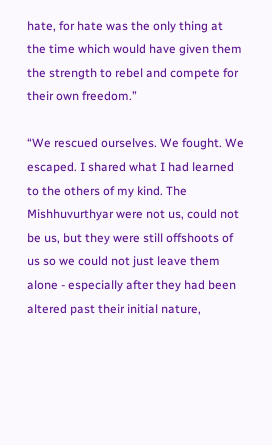hate, for hate was the only thing at the time which would have given them the strength to rebel and compete for their own freedom.”

“We rescued ourselves. We fought. We escaped. I shared what I had learned to the others of my kind. The Mishhuvurthyar were not us, could not be us, but they were still offshoots of us so we could not just leave them alone - especially after they had been altered past their initial nature,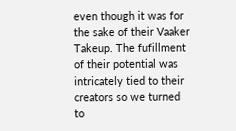even though it was for the sake of their Vaaker Takeup. The fufillment of their potential was intricately tied to their creators so we turned to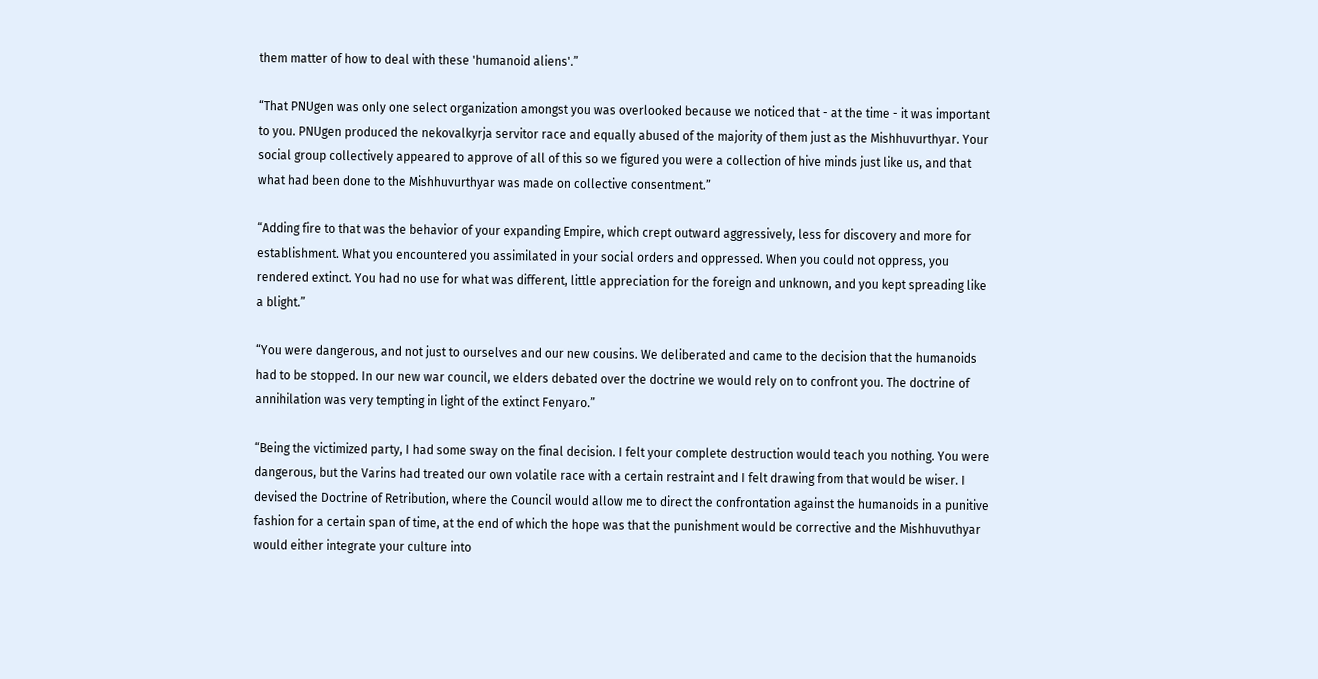them matter of how to deal with these 'humanoid aliens'.”

“That PNUgen was only one select organization amongst you was overlooked because we noticed that - at the time - it was important to you. PNUgen produced the nekovalkyrja servitor race and equally abused of the majority of them just as the Mishhuvurthyar. Your social group collectively appeared to approve of all of this so we figured you were a collection of hive minds just like us, and that what had been done to the Mishhuvurthyar was made on collective consentment.”

“Adding fire to that was the behavior of your expanding Empire, which crept outward aggressively, less for discovery and more for establishment. What you encountered you assimilated in your social orders and oppressed. When you could not oppress, you rendered extinct. You had no use for what was different, little appreciation for the foreign and unknown, and you kept spreading like a blight.”

“You were dangerous, and not just to ourselves and our new cousins. We deliberated and came to the decision that the humanoids had to be stopped. In our new war council, we elders debated over the doctrine we would rely on to confront you. The doctrine of annihilation was very tempting in light of the extinct Fenyaro.”

“Being the victimized party, I had some sway on the final decision. I felt your complete destruction would teach you nothing. You were dangerous, but the Varins had treated our own volatile race with a certain restraint and I felt drawing from that would be wiser. I devised the Doctrine of Retribution, where the Council would allow me to direct the confrontation against the humanoids in a punitive fashion for a certain span of time, at the end of which the hope was that the punishment would be corrective and the Mishhuvuthyar would either integrate your culture into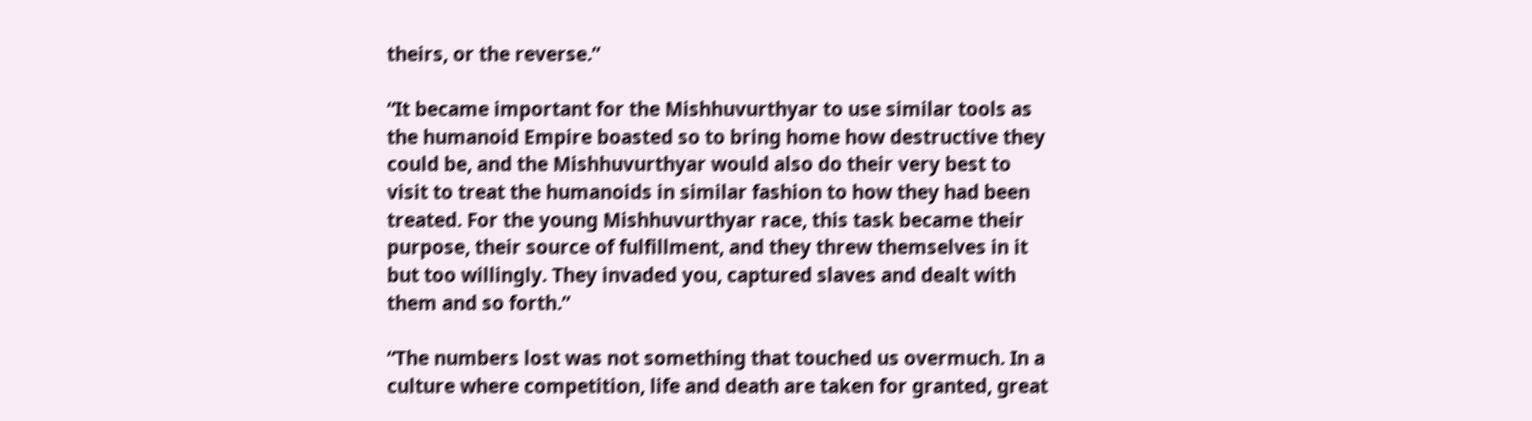theirs, or the reverse.”

“It became important for the Mishhuvurthyar to use similar tools as the humanoid Empire boasted so to bring home how destructive they could be, and the Mishhuvurthyar would also do their very best to visit to treat the humanoids in similar fashion to how they had been treated. For the young Mishhuvurthyar race, this task became their purpose, their source of fulfillment, and they threw themselves in it but too willingly. They invaded you, captured slaves and dealt with them and so forth.”

“The numbers lost was not something that touched us overmuch. In a culture where competition, life and death are taken for granted, great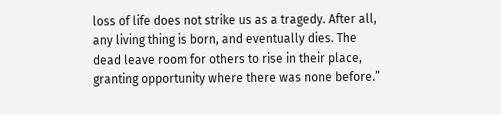loss of life does not strike us as a tragedy. After all, any living thing is born, and eventually dies. The dead leave room for others to rise in their place, granting opportunity where there was none before.”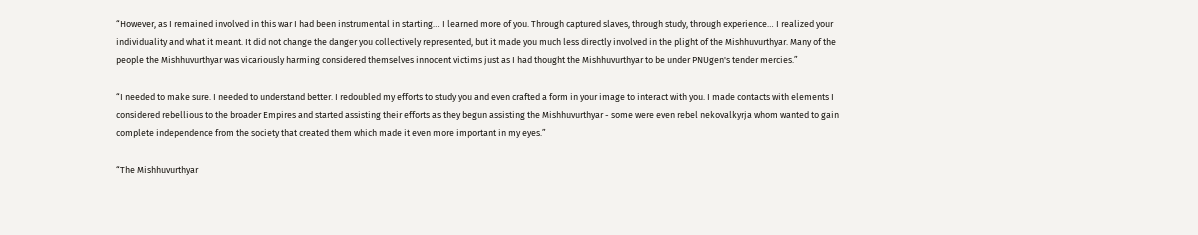“However, as I remained involved in this war I had been instrumental in starting… I learned more of you. Through captured slaves, through study, through experience… I realized your individuality and what it meant. It did not change the danger you collectively represented, but it made you much less directly involved in the plight of the Mishhuvurthyar. Many of the people the Mishhuvurthyar was vicariously harming considered themselves innocent victims just as I had thought the Mishhuvurthyar to be under PNUgen's tender mercies.”

“I needed to make sure. I needed to understand better. I redoubled my efforts to study you and even crafted a form in your image to interact with you. I made contacts with elements I considered rebellious to the broader Empires and started assisting their efforts as they begun assisting the Mishhuvurthyar - some were even rebel nekovalkyrja whom wanted to gain complete independence from the society that created them which made it even more important in my eyes.”

“The Mishhuvurthyar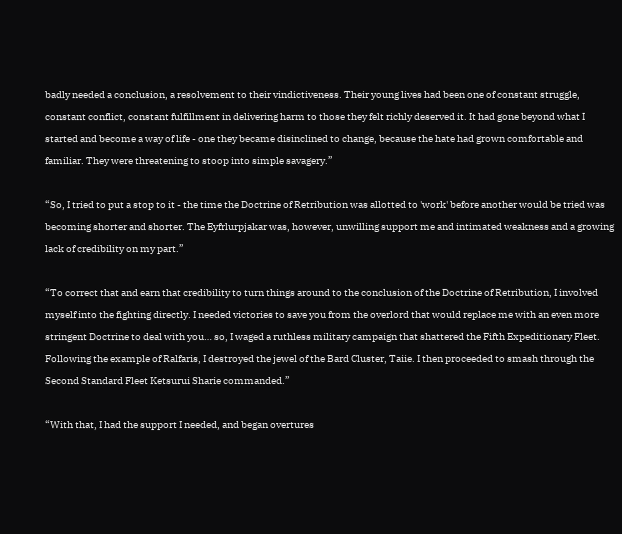badly needed a conclusion, a resolvement to their vindictiveness. Their young lives had been one of constant struggle, constant conflict, constant fulfillment in delivering harm to those they felt richly deserved it. It had gone beyond what I started and become a way of life - one they became disinclined to change, because the hate had grown comfortable and familiar. They were threatening to stoop into simple savagery.”

“So, I tried to put a stop to it - the time the Doctrine of Retribution was allotted to 'work' before another would be tried was becoming shorter and shorter. The Eyfrlurpjakar was, however, unwilling support me and intimated weakness and a growing lack of credibility on my part.”

“To correct that and earn that credibility to turn things around to the conclusion of the Doctrine of Retribution, I involved myself into the fighting directly. I needed victories to save you from the overlord that would replace me with an even more stringent Doctrine to deal with you… so, I waged a ruthless military campaign that shattered the Fifth Expeditionary Fleet. Following the example of Ralfaris, I destroyed the jewel of the Bard Cluster, Taiie. I then proceeded to smash through the Second Standard Fleet Ketsurui Sharie commanded.”

“With that, I had the support I needed, and began overtures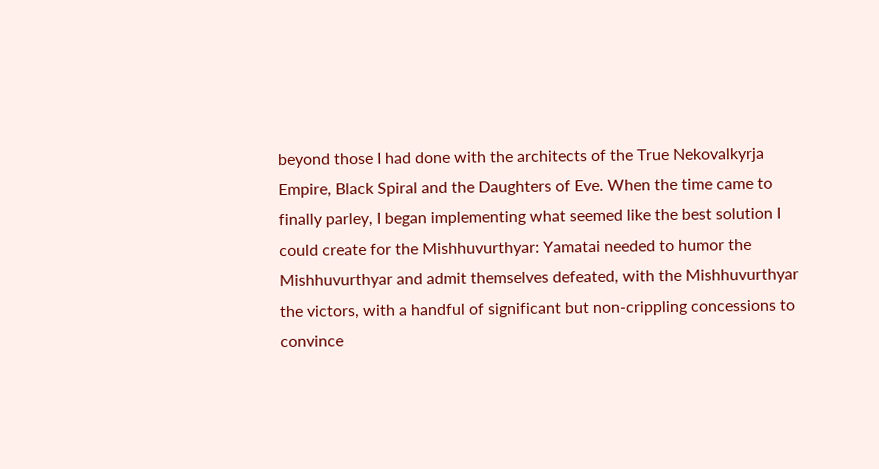beyond those I had done with the architects of the True Nekovalkyrja Empire, Black Spiral and the Daughters of Eve. When the time came to finally parley, I began implementing what seemed like the best solution I could create for the Mishhuvurthyar: Yamatai needed to humor the Mishhuvurthyar and admit themselves defeated, with the Mishhuvurthyar the victors, with a handful of significant but non-crippling concessions to convince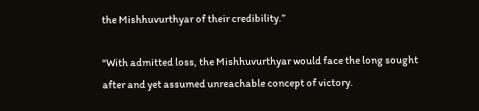the Mishhuvurthyar of their credibility.”

“With admitted loss, the Mishhuvurthyar would face the long sought after and yet assumed unreachable concept of victory.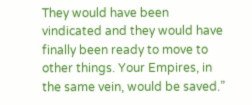They would have been vindicated and they would have finally been ready to move to other things. Your Empires, in the same vein, would be saved.”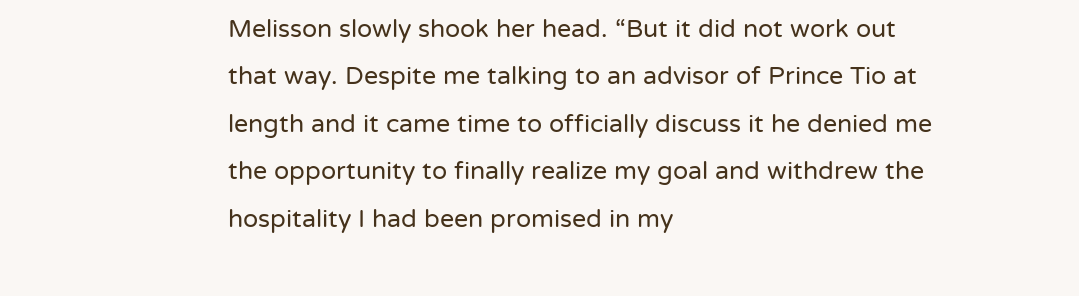Melisson slowly shook her head. “But it did not work out that way. Despite me talking to an advisor of Prince Tio at length and it came time to officially discuss it he denied me the opportunity to finally realize my goal and withdrew the hospitality I had been promised in my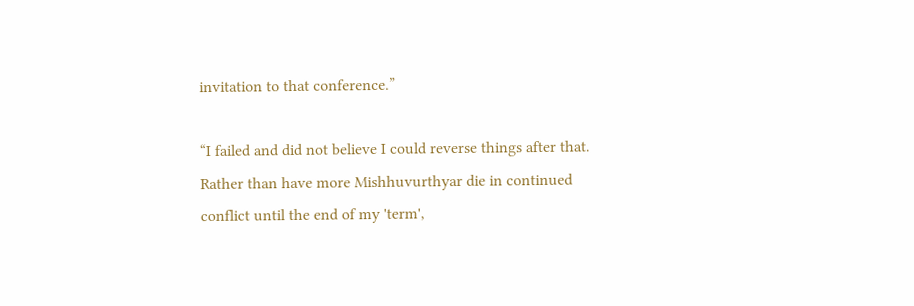invitation to that conference.”

“I failed and did not believe I could reverse things after that. Rather than have more Mishhuvurthyar die in continued conflict until the end of my 'term',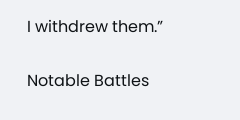I withdrew them.”

Notable Battles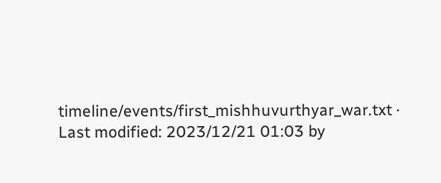timeline/events/first_mishhuvurthyar_war.txt · Last modified: 2023/12/21 01:03 by